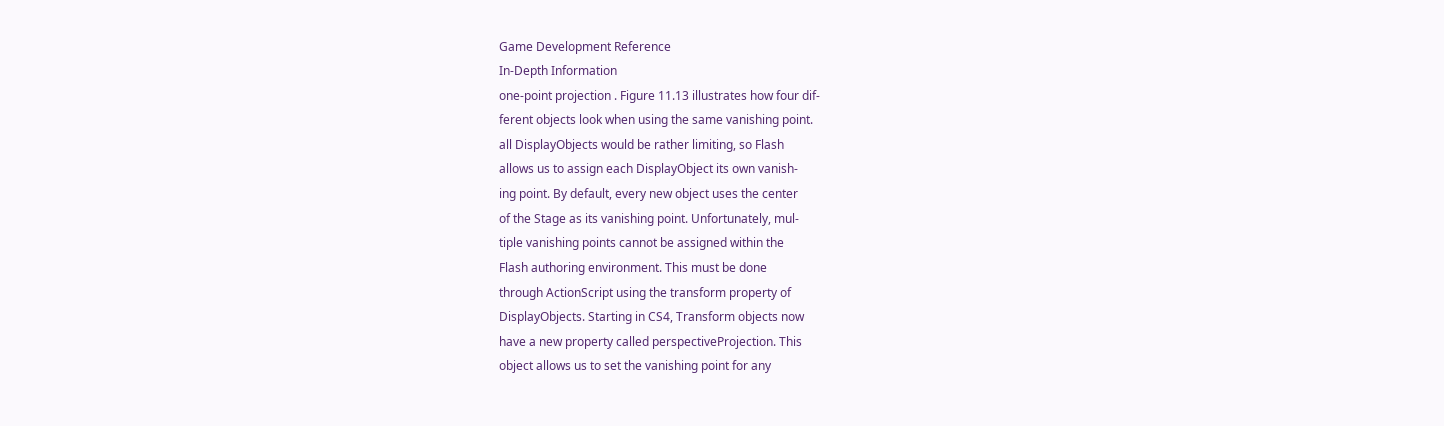Game Development Reference
In-Depth Information
one-point projection . Figure 11.13 illustrates how four dif-
ferent objects look when using the same vanishing point.
all DisplayObjects would be rather limiting, so Flash
allows us to assign each DisplayObject its own vanish-
ing point. By default, every new object uses the center
of the Stage as its vanishing point. Unfortunately, mul-
tiple vanishing points cannot be assigned within the
Flash authoring environment. This must be done
through ActionScript using the transform property of
DisplayObjects. Starting in CS4, Transform objects now
have a new property called perspectiveProjection. This
object allows us to set the vanishing point for any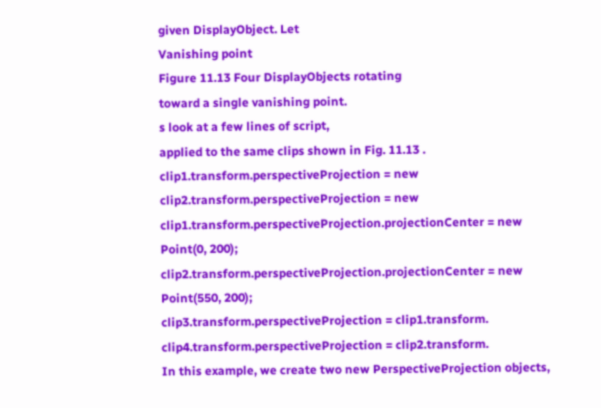given DisplayObject. Let
Vanishing point
Figure 11.13 Four DisplayObjects rotating
toward a single vanishing point.
s look at a few lines of script,
applied to the same clips shown in Fig. 11.13 .
clip1.transform.perspectiveProjection = new
clip2.transform.perspectiveProjection = new
clip1.transform.perspectiveProjection.projectionCenter = new
Point(0, 200);
clip2.transform.perspectiveProjection.projectionCenter = new
Point(550, 200);
clip3.transform.perspectiveProjection = clip1.transform.
clip4.transform.perspectiveProjection = clip2.transform.
In this example, we create two new PerspectiveProjection objects,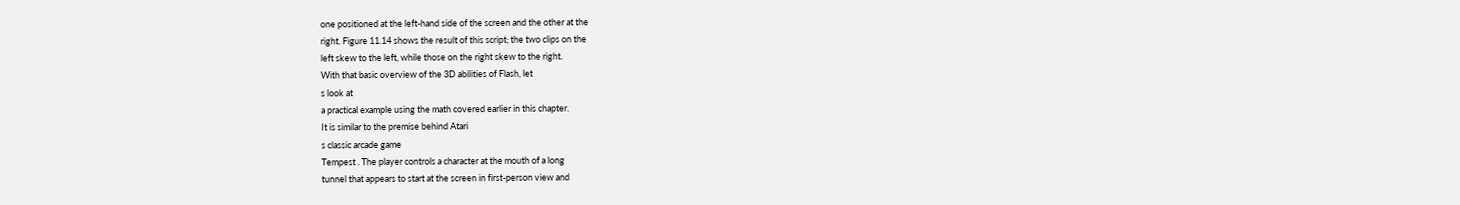one positioned at the left-hand side of the screen and the other at the
right. Figure 11.14 shows the result of this script; the two clips on the
left skew to the left, while those on the right skew to the right.
With that basic overview of the 3D abilities of Flash, let
s look at
a practical example using the math covered earlier in this chapter.
It is similar to the premise behind Atari
s classic arcade game
Tempest . The player controls a character at the mouth of a long
tunnel that appears to start at the screen in first-person view and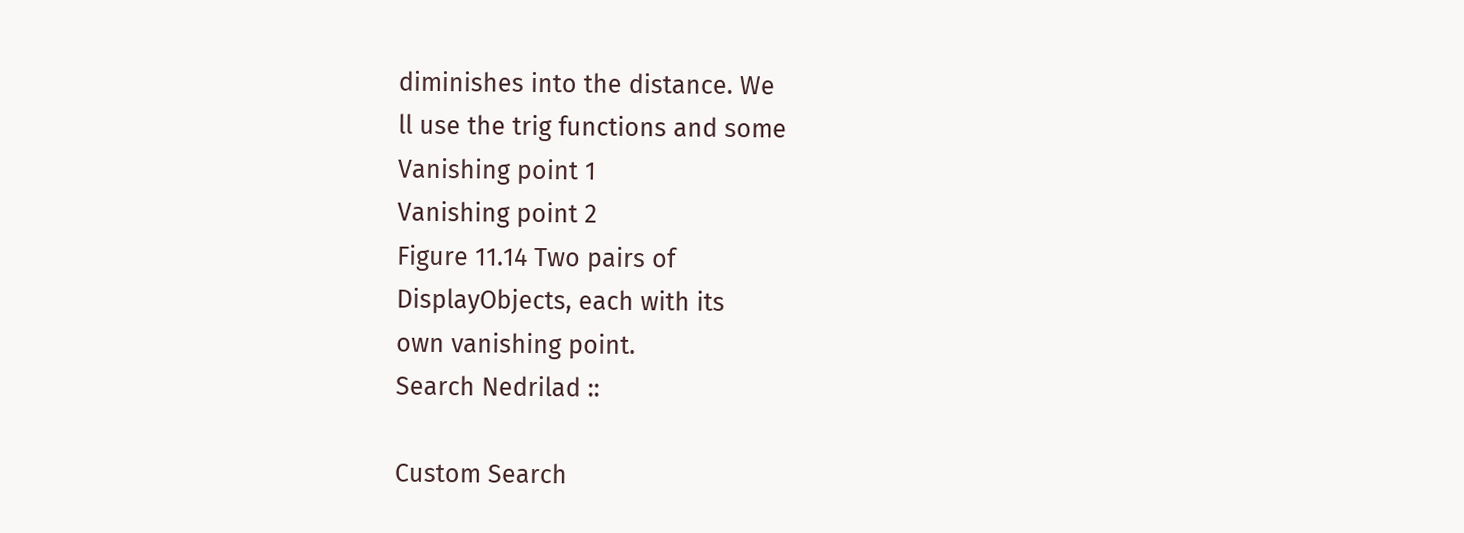diminishes into the distance. We
ll use the trig functions and some
Vanishing point 1
Vanishing point 2
Figure 11.14 Two pairs of
DisplayObjects, each with its
own vanishing point.
Search Nedrilad ::

Custom Search